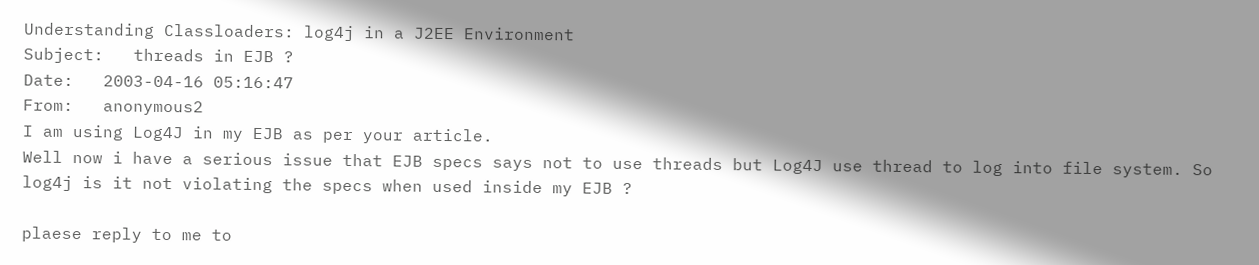Understanding Classloaders: log4j in a J2EE Environment
Subject:   threads in EJB ?
Date:   2003-04-16 05:16:47
From:   anonymous2
I am using Log4J in my EJB as per your article.
Well now i have a serious issue that EJB specs says not to use threads but Log4J use thread to log into file system. So log4j is it not violating the specs when used inside my EJB ?

plaese reply to me to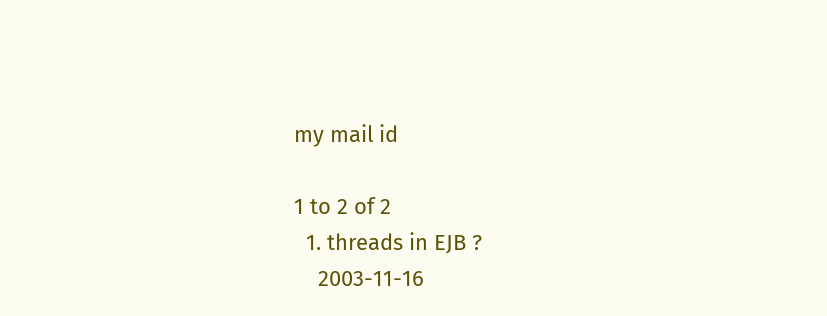my mail id

1 to 2 of 2
  1. threads in EJB ?
    2003-11-16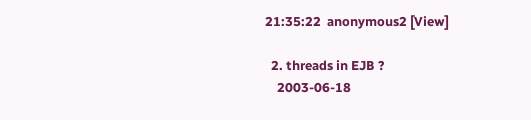21:35:22  anonymous2 [View]

  2. threads in EJB ?
    2003-06-18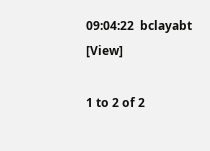09:04:22  bclayabt [View]

1 to 2 of 2